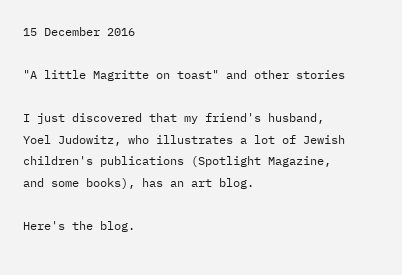15 December 2016

"A little Magritte on toast" and other stories

I just discovered that my friend's husband, Yoel Judowitz, who illustrates a lot of Jewish children's publications (Spotlight Magazine, and some books), has an art blog.

Here's the blog.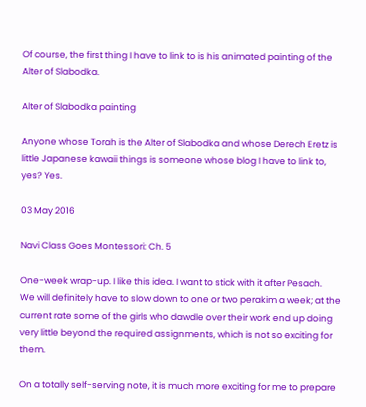Of course, the first thing I have to link to is his animated painting of the Alter of Slabodka.

Alter of Slabodka painting

Anyone whose Torah is the Alter of Slabodka and whose Derech Eretz is little Japanese kawaii things is someone whose blog I have to link to, yes? Yes.

03 May 2016

Navi Class Goes Montessori: Ch. 5

One-week wrap-up. I like this idea. I want to stick with it after Pesach.
We will definitely have to slow down to one or two perakim a week; at the current rate some of the girls who dawdle over their work end up doing very little beyond the required assignments, which is not so exciting for them.

On a totally self-serving note, it is much more exciting for me to prepare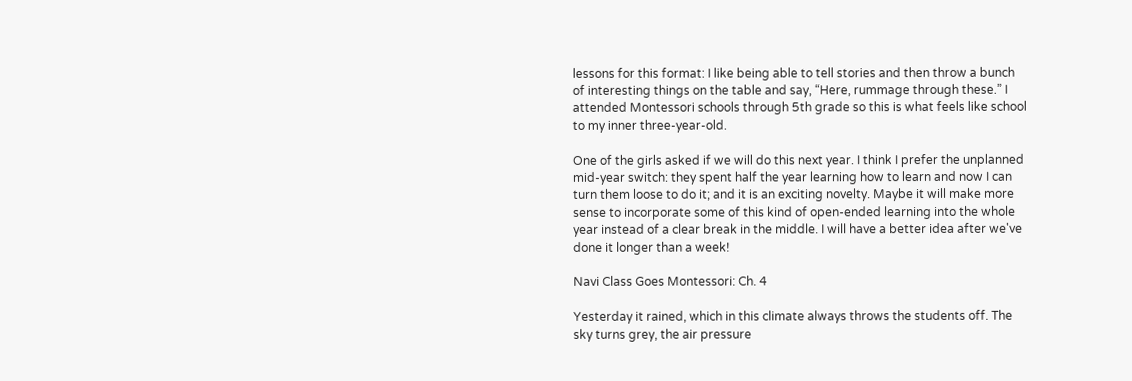lessons for this format: I like being able to tell stories and then throw a bunch of interesting things on the table and say, “Here, rummage through these.” I attended Montessori schools through 5th grade so this is what feels like school to my inner three-year-old.

One of the girls asked if we will do this next year. I think I prefer the unplanned mid-year switch: they spent half the year learning how to learn and now I can turn them loose to do it; and it is an exciting novelty. Maybe it will make more sense to incorporate some of this kind of open-ended learning into the whole year instead of a clear break in the middle. I will have a better idea after we've done it longer than a week!

Navi Class Goes Montessori: Ch. 4

Yesterday it rained, which in this climate always throws the students off. The sky turns grey, the air pressure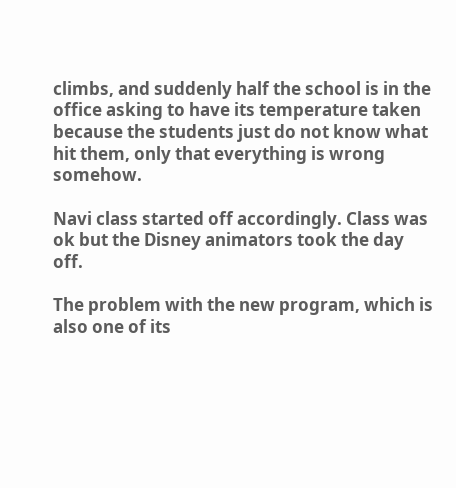climbs, and suddenly half the school is in the office asking to have its temperature taken because the students just do not know what hit them, only that everything is wrong somehow.

Navi class started off accordingly. Class was ok but the Disney animators took the day off.

The problem with the new program, which is also one of its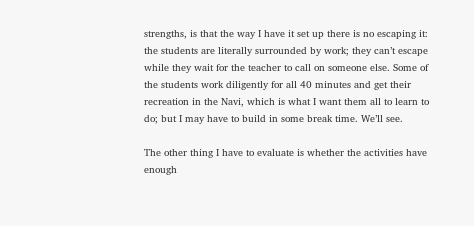strengths, is that the way I have it set up there is no escaping it: the students are literally surrounded by work; they can’t escape while they wait for the teacher to call on someone else. Some of the students work diligently for all 40 minutes and get their recreation in the Navi, which is what I want them all to learn to do; but I may have to build in some break time. We’ll see.

The other thing I have to evaluate is whether the activities have enough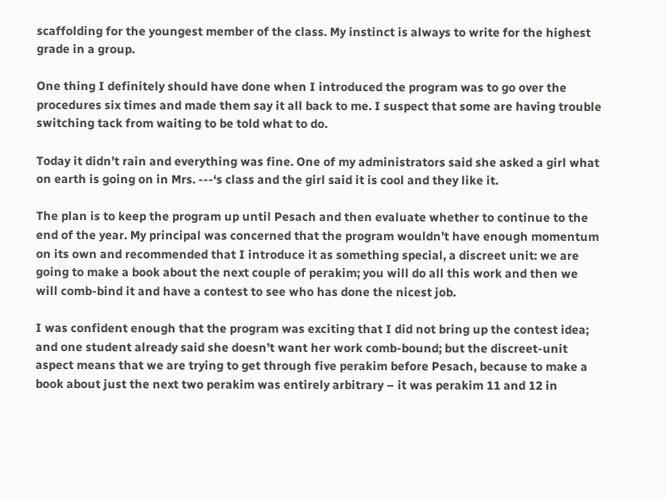scaffolding for the youngest member of the class. My instinct is always to write for the highest grade in a group.

One thing I definitely should have done when I introduced the program was to go over the procedures six times and made them say it all back to me. I suspect that some are having trouble switching tack from waiting to be told what to do.

Today it didn’t rain and everything was fine. One of my administrators said she asked a girl what on earth is going on in Mrs. ---‘s class and the girl said it is cool and they like it.

The plan is to keep the program up until Pesach and then evaluate whether to continue to the end of the year. My principal was concerned that the program wouldn’t have enough momentum on its own and recommended that I introduce it as something special, a discreet unit: we are going to make a book about the next couple of perakim; you will do all this work and then we will comb-bind it and have a contest to see who has done the nicest job.

I was confident enough that the program was exciting that I did not bring up the contest idea; and one student already said she doesn’t want her work comb-bound; but the discreet-unit aspect means that we are trying to get through five perakim before Pesach, because to make a book about just the next two perakim was entirely arbitrary – it was perakim 11 and 12 in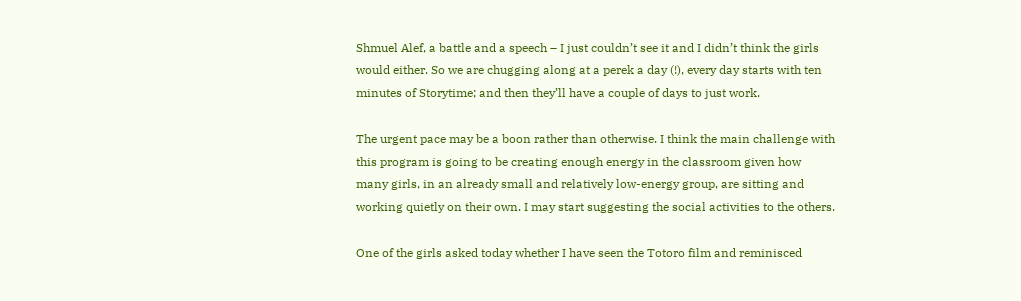Shmuel Alef, a battle and a speech – I just couldn’t see it and I didn’t think the girls would either. So we are chugging along at a perek a day (!), every day starts with ten minutes of Storytime; and then they’ll have a couple of days to just work.

The urgent pace may be a boon rather than otherwise. I think the main challenge with this program is going to be creating enough energy in the classroom given how many girls, in an already small and relatively low-energy group, are sitting and working quietly on their own. I may start suggesting the social activities to the others.

One of the girls asked today whether I have seen the Totoro film and reminisced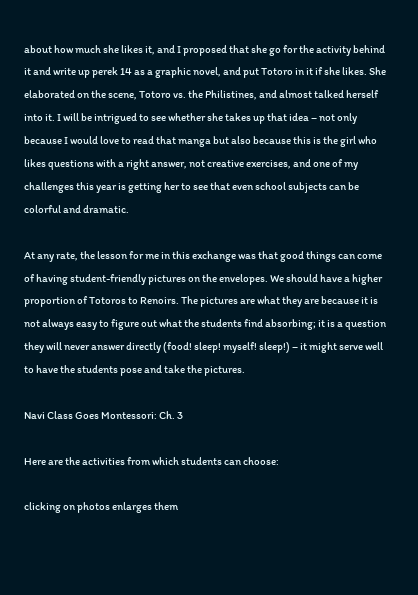about how much she likes it, and I proposed that she go for the activity behind it and write up perek 14 as a graphic novel, and put Totoro in it if she likes. She elaborated on the scene, Totoro vs. the Philistines, and almost talked herself into it. I will be intrigued to see whether she takes up that idea – not only because I would love to read that manga but also because this is the girl who likes questions with a right answer, not creative exercises, and one of my challenges this year is getting her to see that even school subjects can be colorful and dramatic.

At any rate, the lesson for me in this exchange was that good things can come of having student-friendly pictures on the envelopes. We should have a higher proportion of Totoros to Renoirs. The pictures are what they are because it is not always easy to figure out what the students find absorbing; it is a question they will never answer directly (food! sleep! myself! sleep!) – it might serve well to have the students pose and take the pictures.

Navi Class Goes Montessori: Ch. 3

Here are the activities from which students can choose:

clicking on photos enlarges them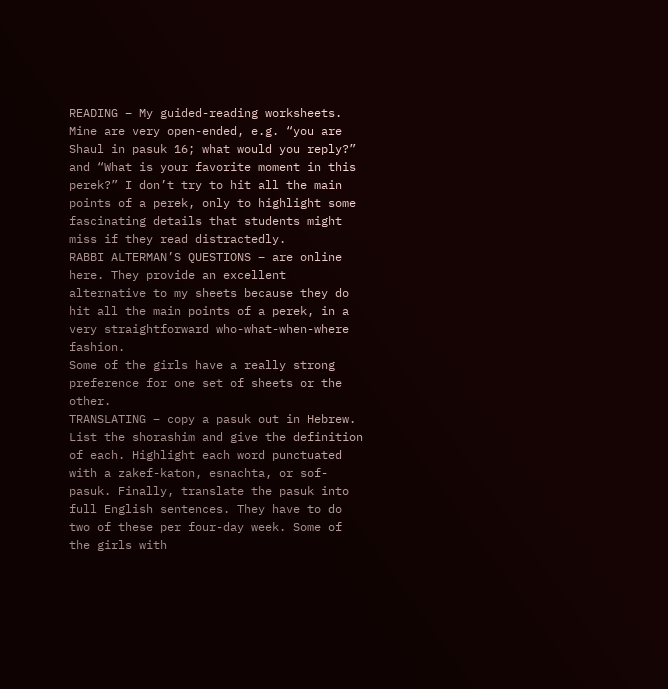READING – My guided-reading worksheets. Mine are very open-ended, e.g. “you are Shaul in pasuk 16; what would you reply?” and “What is your favorite moment in this perek?” I don’t try to hit all the main points of a perek, only to highlight some fascinating details that students might miss if they read distractedly.
RABBI ALTERMAN’S QUESTIONS – are online here. They provide an excellent alternative to my sheets because they do hit all the main points of a perek, in a very straightforward who-what-when-where fashion.
Some of the girls have a really strong preference for one set of sheets or the other.
TRANSLATING – copy a pasuk out in Hebrew. List the shorashim and give the definition of each. Highlight each word punctuated with a zakef-katon, esnachta, or sof-pasuk. Finally, translate the pasuk into full English sentences. They have to do two of these per four-day week. Some of the girls with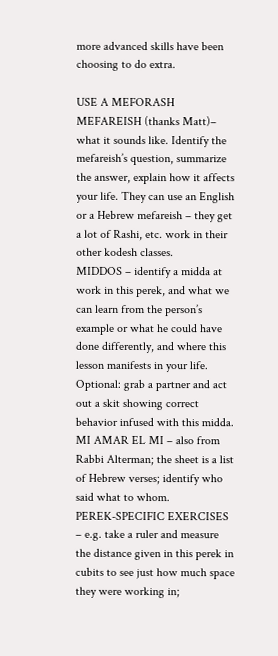more advanced skills have been choosing to do extra.

USE A MEFORASH MEFAREISH (thanks Matt)– what it sounds like. Identify the mefareish’s question, summarize the answer, explain how it affects your life. They can use an English or a Hebrew mefareish – they get a lot of Rashi, etc. work in their other kodesh classes.
MIDDOS – identify a midda at work in this perek, and what we can learn from the person’s example or what he could have done differently, and where this lesson manifests in your life. Optional: grab a partner and act out a skit showing correct behavior infused with this midda.
MI AMAR EL MI – also from Rabbi Alterman; the sheet is a list of Hebrew verses; identify who said what to whom.
PEREK-SPECIFIC EXERCISES – e.g. take a ruler and measure the distance given in this perek in cubits to see just how much space they were working in;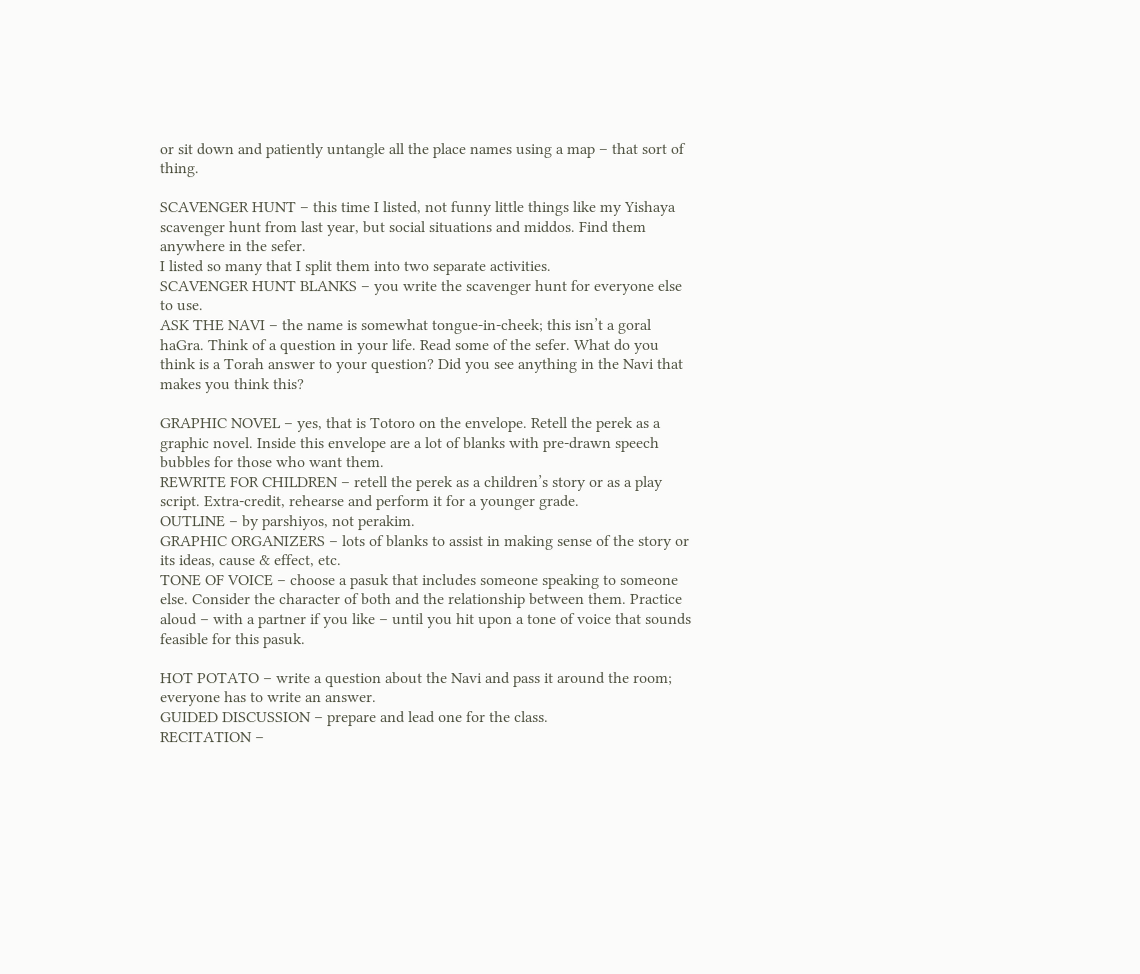or sit down and patiently untangle all the place names using a map – that sort of thing.

SCAVENGER HUNT – this time I listed, not funny little things like my Yishaya scavenger hunt from last year, but social situations and middos. Find them anywhere in the sefer.
I listed so many that I split them into two separate activities.
SCAVENGER HUNT BLANKS – you write the scavenger hunt for everyone else to use.
ASK THE NAVI – the name is somewhat tongue-in-cheek; this isn’t a goral haGra. Think of a question in your life. Read some of the sefer. What do you think is a Torah answer to your question? Did you see anything in the Navi that makes you think this?

GRAPHIC NOVEL – yes, that is Totoro on the envelope. Retell the perek as a graphic novel. Inside this envelope are a lot of blanks with pre-drawn speech bubbles for those who want them.
REWRITE FOR CHILDREN – retell the perek as a children’s story or as a play script. Extra-credit, rehearse and perform it for a younger grade.
OUTLINE – by parshiyos, not perakim.
GRAPHIC ORGANIZERS – lots of blanks to assist in making sense of the story or its ideas, cause & effect, etc.
TONE OF VOICE – choose a pasuk that includes someone speaking to someone else. Consider the character of both and the relationship between them. Practice aloud – with a partner if you like – until you hit upon a tone of voice that sounds feasible for this pasuk.

HOT POTATO – write a question about the Navi and pass it around the room; everyone has to write an answer.
GUIDED DISCUSSION – prepare and lead one for the class.
RECITATION –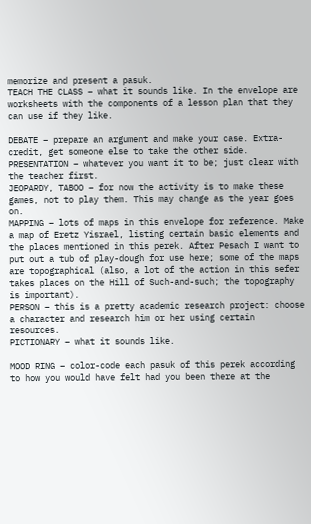memorize and present a pasuk.
TEACH THE CLASS – what it sounds like. In the envelope are worksheets with the components of a lesson plan that they can use if they like.

DEBATE – prepare an argument and make your case. Extra-credit, get someone else to take the other side.
PRESENTATION – whatever you want it to be; just clear with the teacher first.
JEOPARDY, TABOO – for now the activity is to make these games, not to play them. This may change as the year goes on.
MAPPING – lots of maps in this envelope for reference. Make a map of Eretz Yisrael, listing certain basic elements and the places mentioned in this perek. After Pesach I want to put out a tub of play-dough for use here; some of the maps are topographical (also, a lot of the action in this sefer takes places on the Hill of Such-and-such; the topography is important).
PERSON – this is a pretty academic research project: choose a character and research him or her using certain resources.
PICTIONARY – what it sounds like.

MOOD RING – color-code each pasuk of this perek according to how you would have felt had you been there at the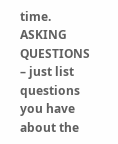time.
ASKING QUESTIONS – just list questions you have about the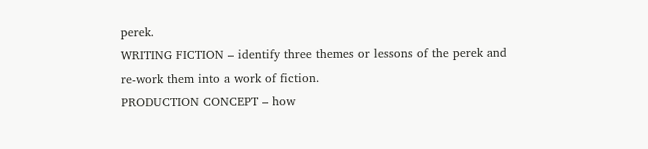perek.
WRITING FICTION – identify three themes or lessons of the perek and re-work them into a work of fiction.
PRODUCTION CONCEPT – how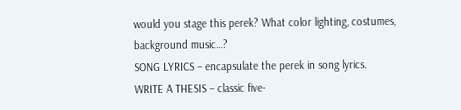would you stage this perek? What color lighting, costumes, background music…?
SONG LYRICS – encapsulate the perek in song lyrics.
WRITE A THESIS – classic five-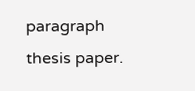paragraph thesis paper.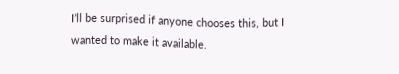I’ll be surprised if anyone chooses this, but I wanted to make it available.